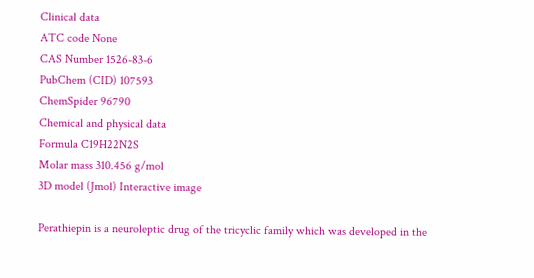Clinical data
ATC code None
CAS Number 1526-83-6
PubChem (CID) 107593
ChemSpider 96790
Chemical and physical data
Formula C19H22N2S
Molar mass 310.456 g/mol
3D model (Jmol) Interactive image

Perathiepin is a neuroleptic drug of the tricyclic family which was developed in the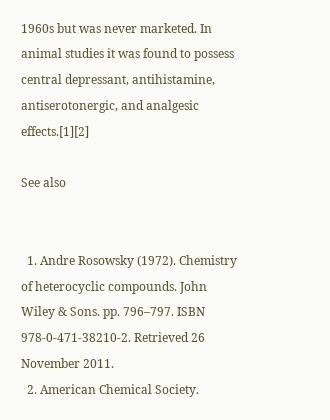1960s but was never marketed. In animal studies it was found to possess central depressant, antihistamine, antiserotonergic, and analgesic effects.[1][2]

See also


  1. Andre Rosowsky (1972). Chemistry of heterocyclic compounds. John Wiley & Sons. pp. 796–797. ISBN 978-0-471-38210-2. Retrieved 26 November 2011.
  2. American Chemical Society.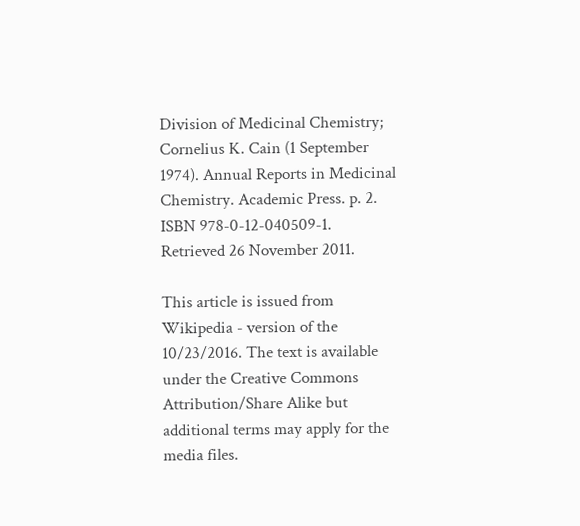Division of Medicinal Chemistry; Cornelius K. Cain (1 September 1974). Annual Reports in Medicinal Chemistry. Academic Press. p. 2. ISBN 978-0-12-040509-1. Retrieved 26 November 2011.

This article is issued from Wikipedia - version of the 10/23/2016. The text is available under the Creative Commons Attribution/Share Alike but additional terms may apply for the media files.